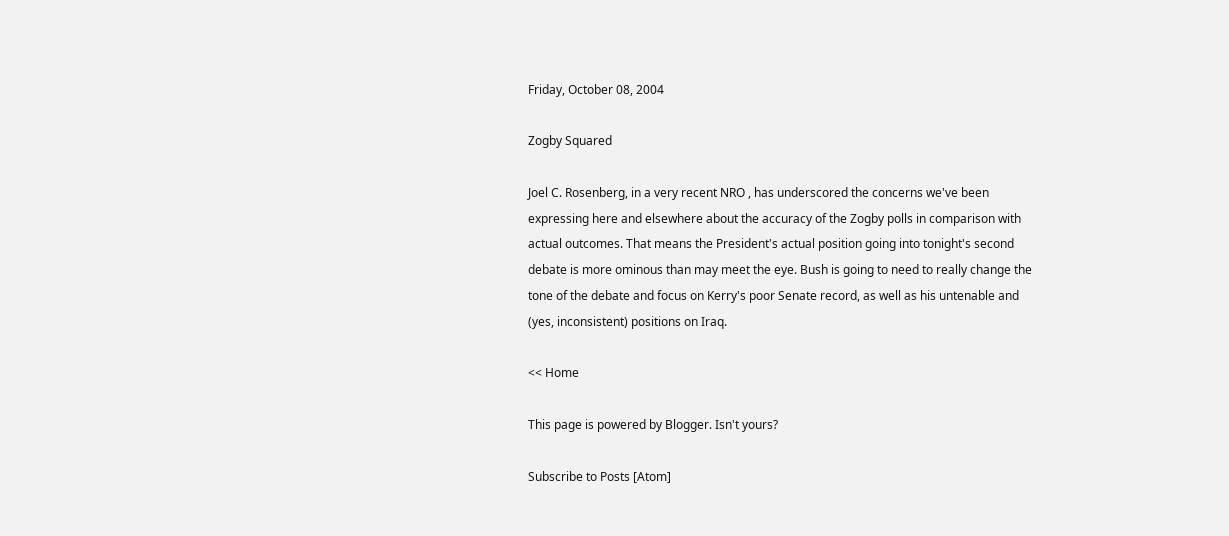Friday, October 08, 2004

Zogby Squared

Joel C. Rosenberg, in a very recent NRO , has underscored the concerns we've been expressing here and elsewhere about the accuracy of the Zogby polls in comparison with actual outcomes. That means the President's actual position going into tonight's second debate is more ominous than may meet the eye. Bush is going to need to really change the tone of the debate and focus on Kerry's poor Senate record, as well as his untenable and (yes, inconsistent) positions on Iraq.

<< Home

This page is powered by Blogger. Isn't yours?

Subscribe to Posts [Atom]